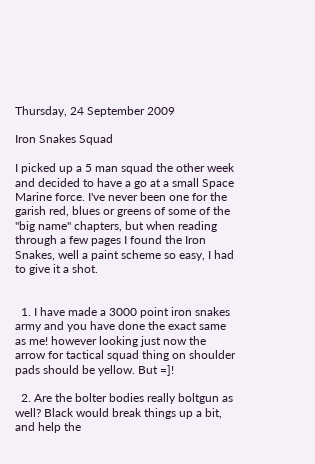Thursday, 24 September 2009

Iron Snakes Squad

I picked up a 5 man squad the other week and decided to have a go at a small Space Marine force. I've never been one for the garish red, blues or greens of some of the "big name" chapters, but when reading through a few pages I found the Iron Snakes, well a paint scheme so easy, I had to give it a shot.


  1. I have made a 3000 point iron snakes army and you have done the exact same as me! however looking just now the arrow for tactical squad thing on shoulder pads should be yellow. But =]!

  2. Are the bolter bodies really boltgun as well? Black would break things up a bit, and help the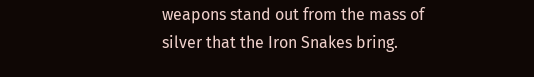weapons stand out from the mass of silver that the Iron Snakes bring.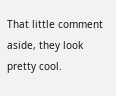That little comment aside, they look pretty cool.